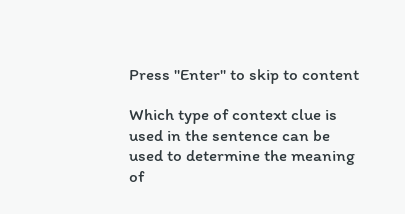Press "Enter" to skip to content

Which type of context clue is used in the sentence can be used to determine the meaning of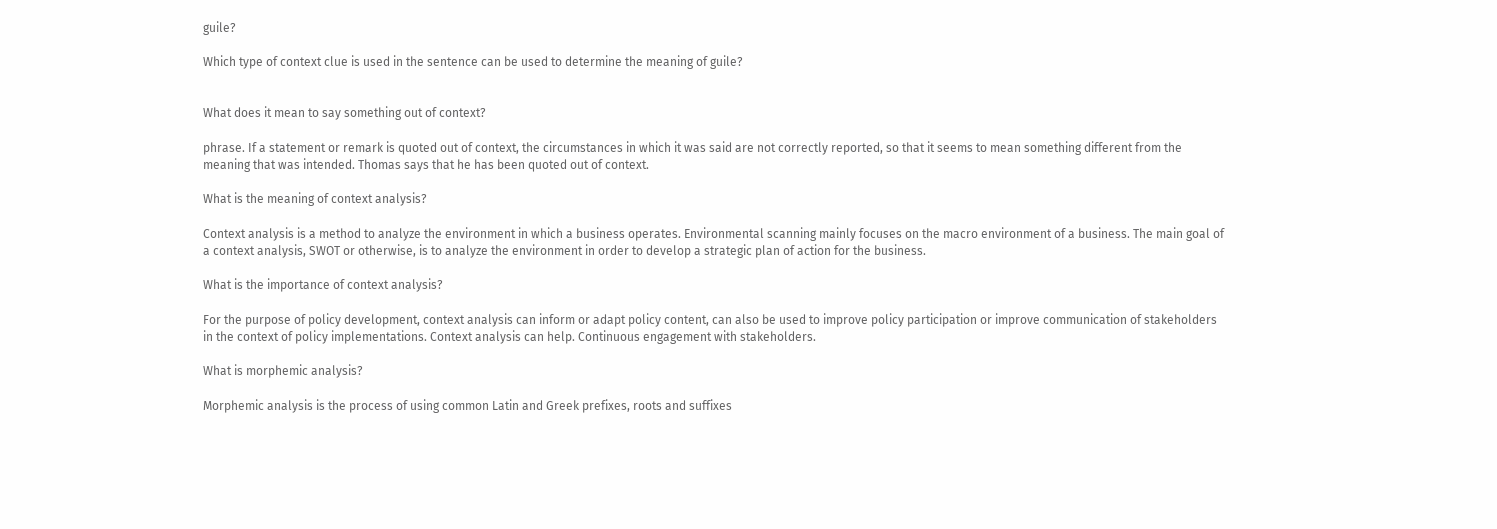guile?

Which type of context clue is used in the sentence can be used to determine the meaning of guile?


What does it mean to say something out of context?

phrase. If a statement or remark is quoted out of context, the circumstances in which it was said are not correctly reported, so that it seems to mean something different from the meaning that was intended. Thomas says that he has been quoted out of context.

What is the meaning of context analysis?

Context analysis is a method to analyze the environment in which a business operates. Environmental scanning mainly focuses on the macro environment of a business. The main goal of a context analysis, SWOT or otherwise, is to analyze the environment in order to develop a strategic plan of action for the business.

What is the importance of context analysis?

For the purpose of policy development, context analysis can inform or adapt policy content, can also be used to improve policy participation or improve communication of stakeholders in the context of policy implementations. Context analysis can help. Continuous engagement with stakeholders.

What is morphemic analysis?

Morphemic analysis is the process of using common Latin and Greek prefixes, roots and suffixes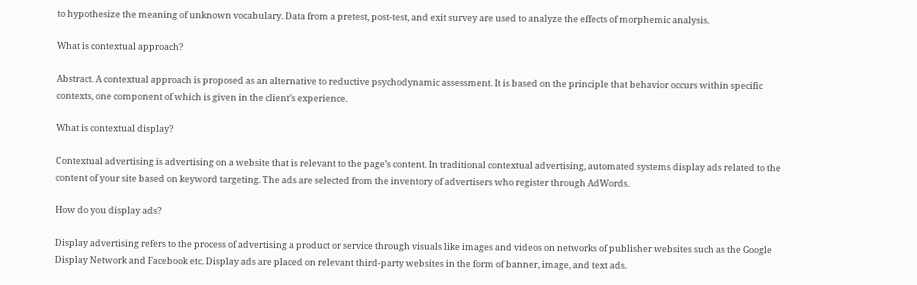to hypothesize the meaning of unknown vocabulary. Data from a pretest, post-test, and exit survey are used to analyze the effects of morphemic analysis.

What is contextual approach?

Abstract. A contextual approach is proposed as an alternative to reductive psychodynamic assessment. It is based on the principle that behavior occurs within specific contexts, one component of which is given in the client’s experience.

What is contextual display?

Contextual advertising is advertising on a website that is relevant to the page’s content. In traditional contextual advertising, automated systems display ads related to the content of your site based on keyword targeting. The ads are selected from the inventory of advertisers who register through AdWords.

How do you display ads?

Display advertising refers to the process of advertising a product or service through visuals like images and videos on networks of publisher websites such as the Google Display Network and Facebook etc. Display ads are placed on relevant third-party websites in the form of banner, image, and text ads.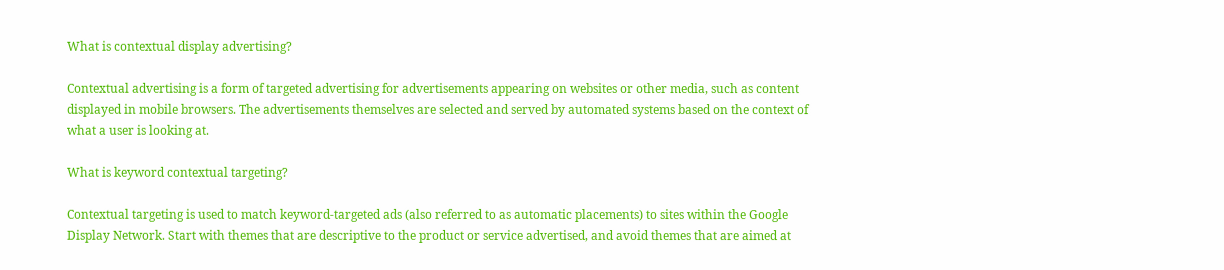What is contextual display advertising?

Contextual advertising is a form of targeted advertising for advertisements appearing on websites or other media, such as content displayed in mobile browsers. The advertisements themselves are selected and served by automated systems based on the context of what a user is looking at.

What is keyword contextual targeting?

Contextual targeting is used to match keyword-targeted ads (also referred to as automatic placements) to sites within the Google Display Network. Start with themes that are descriptive to the product or service advertised, and avoid themes that are aimed at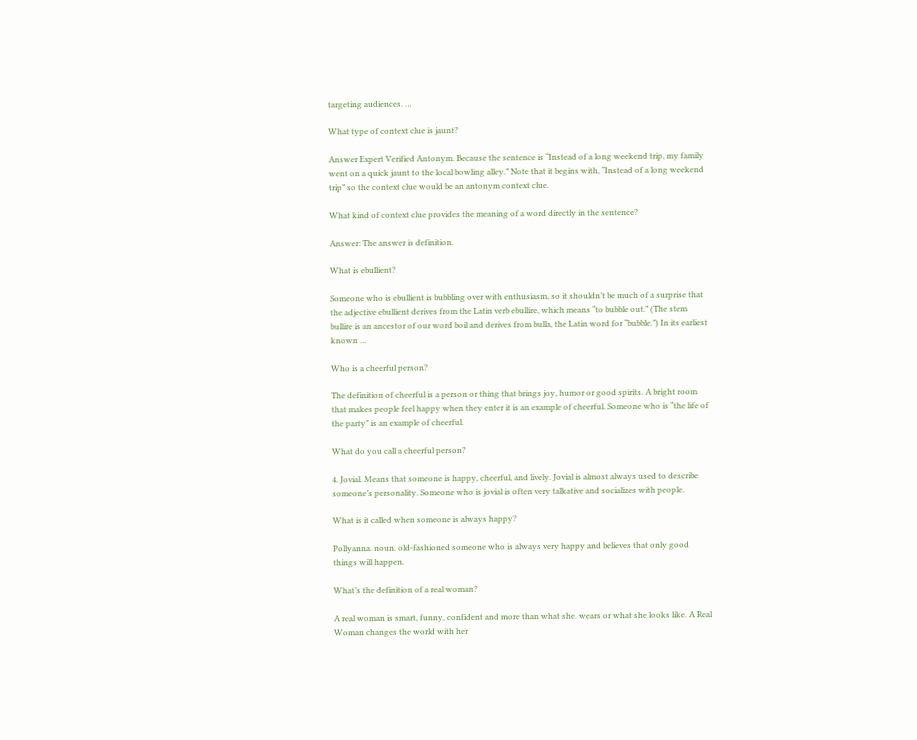targeting audiences. …

What type of context clue is jaunt?

Answer Expert Verified Antonym. Because the sentence is “Instead of a long weekend trip, my family went on a quick jaunt to the local bowling alley.” Note that it begins with, “Instead of a long weekend trip” so the context clue would be an antonym context clue.

What kind of context clue provides the meaning of a word directly in the sentence?

Answer: The answer is definition.

What is ebullient?

Someone who is ebullient is bubbling over with enthusiasm, so it shouldn’t be much of a surprise that the adjective ebullient derives from the Latin verb ebullire, which means “to bubble out.” (The stem bullire is an ancestor of our word boil and derives from bulla, the Latin word for “bubble.”) In its earliest known …

Who is a cheerful person?

The definition of cheerful is a person or thing that brings joy, humor or good spirits. A bright room that makes people feel happy when they enter it is an example of cheerful. Someone who is “the life of the party” is an example of cheerful.

What do you call a cheerful person?

4. Jovial. Means that someone is happy, cheerful, and lively. Jovial is almost always used to describe someone’s personality. Someone who is jovial is often very talkative and socializes with people.

What is it called when someone is always happy?

Pollyanna. noun. old-fashioned someone who is always very happy and believes that only good things will happen.

What’s the definition of a real woman?

A real woman is smart, funny, confident and more than what she. wears or what she looks like. A Real Woman changes the world with her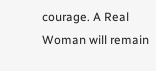courage. A Real Woman will remain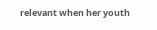relevant when her youth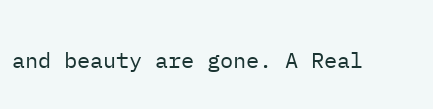and beauty are gone. A Real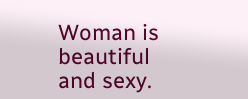Woman is beautiful and sexy.